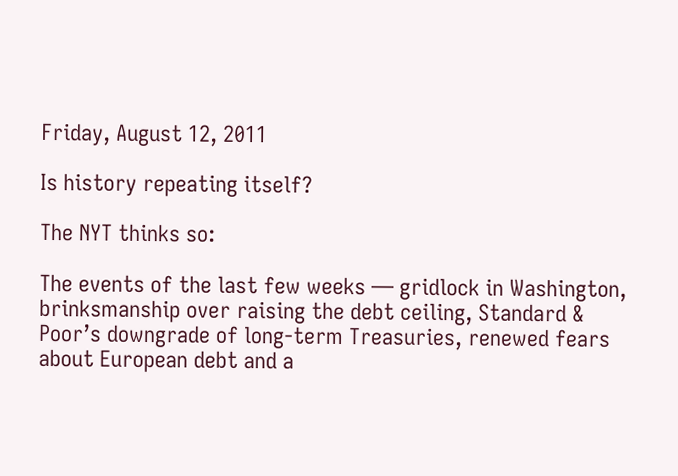Friday, August 12, 2011

Is history repeating itself?

The NYT thinks so:

The events of the last few weeks — gridlock in Washington, brinksmanship over raising the debt ceiling, Standard & Poor’s downgrade of long-term Treasuries, renewed fears about European debt and a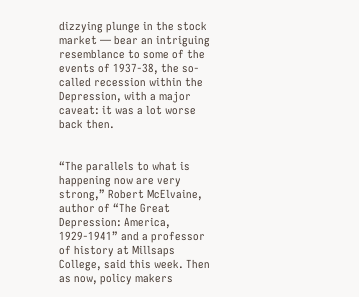dizzying plunge in the stock market — bear an intriguing resemblance to some of the events of 1937-38, the so-called recession within the Depression, with a major caveat: it was a lot worse back then.


“The parallels to what is happening now are very strong,” Robert McElvaine, author of “The Great Depression: America, 1929-1941” and a professor of history at Millsaps College, said this week. Then as now, policy makers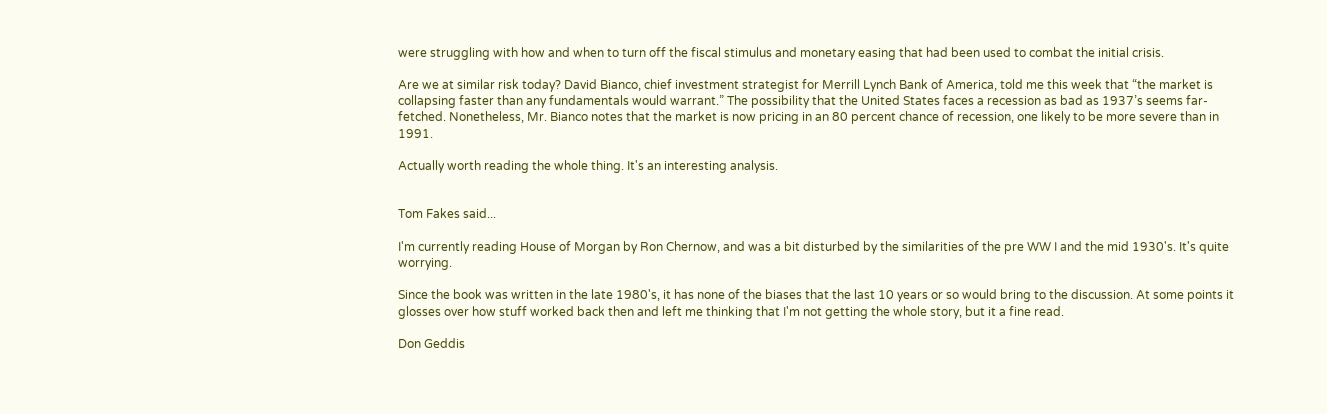were struggling with how and when to turn off the fiscal stimulus and monetary easing that had been used to combat the initial crisis.

Are we at similar risk today? David Bianco, chief investment strategist for Merrill Lynch Bank of America, told me this week that “the market is collapsing faster than any fundamentals would warrant.” The possibility that the United States faces a recession as bad as 1937’s seems far-fetched. Nonetheless, Mr. Bianco notes that the market is now pricing in an 80 percent chance of recession, one likely to be more severe than in 1991.

Actually worth reading the whole thing. It's an interesting analysis.


Tom Fakes said...

I'm currently reading House of Morgan by Ron Chernow, and was a bit disturbed by the similarities of the pre WW I and the mid 1930's. It's quite worrying.

Since the book was written in the late 1980's, it has none of the biases that the last 10 years or so would bring to the discussion. At some points it glosses over how stuff worked back then and left me thinking that I'm not getting the whole story, but it a fine read.

Don Geddis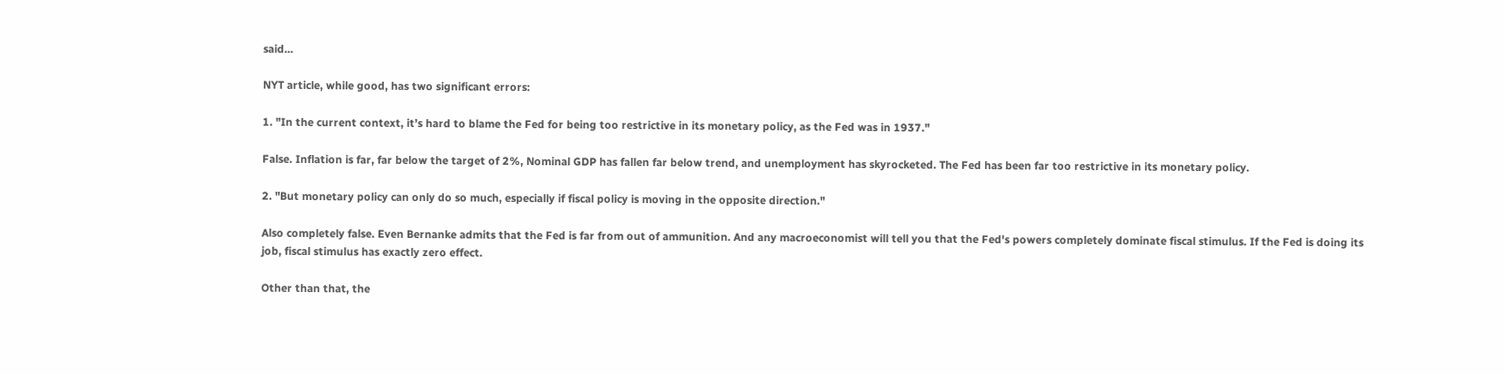said...

NYT article, while good, has two significant errors:

1. "In the current context, it’s hard to blame the Fed for being too restrictive in its monetary policy, as the Fed was in 1937."

False. Inflation is far, far below the target of 2%, Nominal GDP has fallen far below trend, and unemployment has skyrocketed. The Fed has been far too restrictive in its monetary policy.

2. "But monetary policy can only do so much, especially if fiscal policy is moving in the opposite direction."

Also completely false. Even Bernanke admits that the Fed is far from out of ammunition. And any macroeconomist will tell you that the Fed's powers completely dominate fiscal stimulus. If the Fed is doing its job, fiscal stimulus has exactly zero effect.

Other than that, the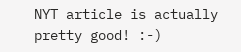NYT article is actually pretty good! :-)